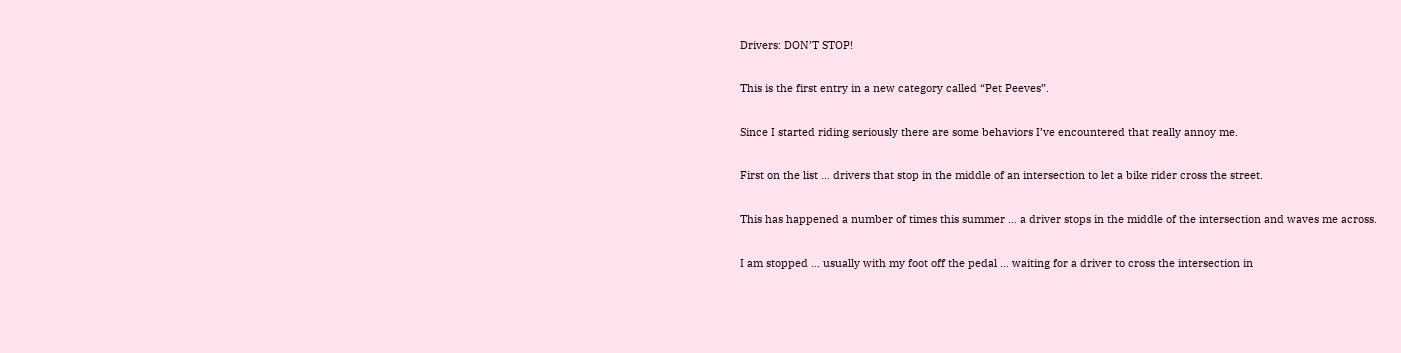Drivers: DON’T STOP!

This is the first entry in a new category called “Pet Peeves”.

Since I started riding seriously there are some behaviors I’ve encountered that really annoy me.

First on the list … drivers that stop in the middle of an intersection to let a bike rider cross the street.

This has happened a number of times this summer … a driver stops in the middle of the intersection and waves me across.

I am stopped … usually with my foot off the pedal … waiting for a driver to cross the intersection in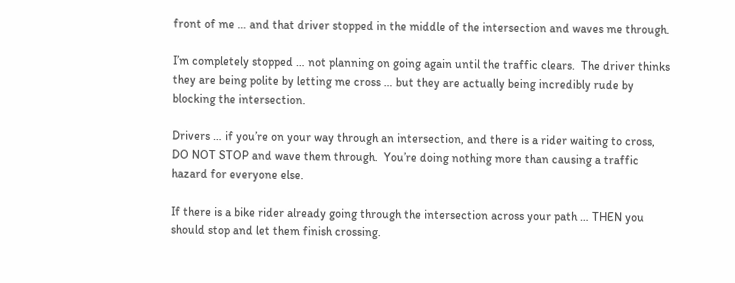front of me … and that driver stopped in the middle of the intersection and waves me through.

I’m completely stopped … not planning on going again until the traffic clears.  The driver thinks they are being polite by letting me cross … but they are actually being incredibly rude by blocking the intersection.

Drivers … if you’re on your way through an intersection, and there is a rider waiting to cross, DO NOT STOP and wave them through.  You’re doing nothing more than causing a traffic hazard for everyone else.

If there is a bike rider already going through the intersection across your path … THEN you should stop and let them finish crossing.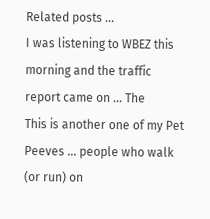Related posts ...
I was listening to WBEZ this morning and the traffic report came on ... The
This is another one of my Pet Peeves ... people who walk (or run) on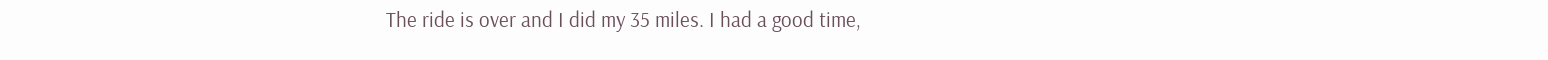The ride is over and I did my 35 miles. I had a good time,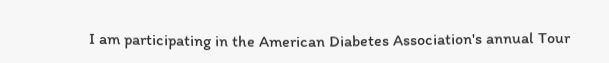I am participating in the American Diabetes Association's annual Tour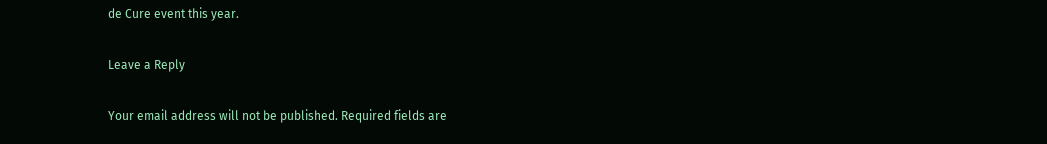de Cure event this year.

Leave a Reply

Your email address will not be published. Required fields are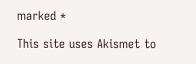marked *

This site uses Akismet to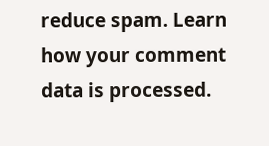reduce spam. Learn how your comment data is processed.